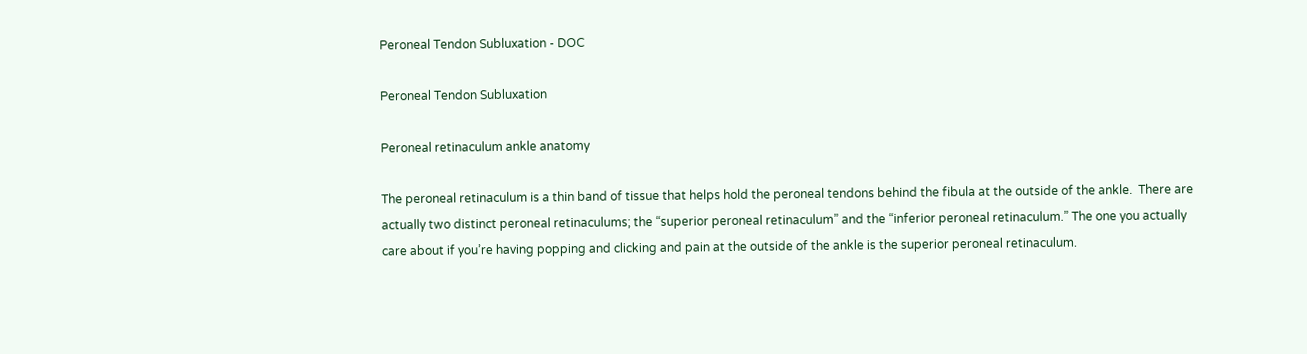Peroneal Tendon Subluxation - DOC

Peroneal Tendon Subluxation

Peroneal retinaculum ankle anatomy

The peroneal retinaculum is a thin band of tissue that helps hold the peroneal tendons behind the fibula at the outside of the ankle.  There are actually two distinct peroneal retinaculums; the “superior peroneal retinaculum” and the “inferior peroneal retinaculum.” The one you actually care about if you’re having popping and clicking and pain at the outside of the ankle is the superior peroneal retinaculum.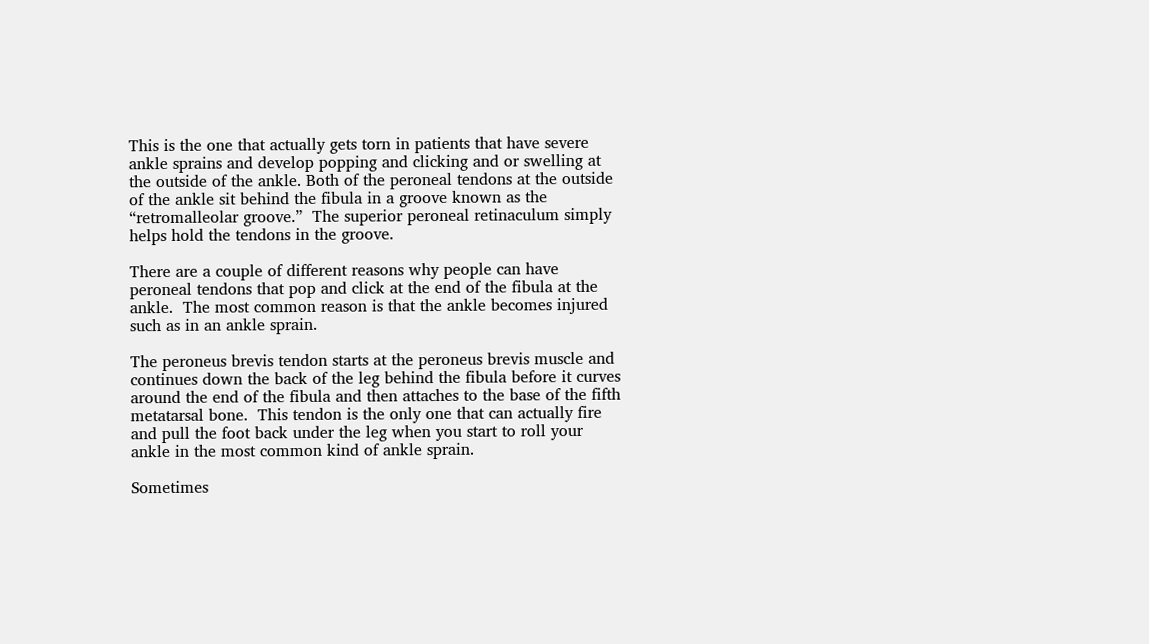This is the one that actually gets torn in patients that have severe ankle sprains and develop popping and clicking and or swelling at the outside of the ankle. Both of the peroneal tendons at the outside of the ankle sit behind the fibula in a groove known as the “retromalleolar groove.”  The superior peroneal retinaculum simply helps hold the tendons in the groove.

There are a couple of different reasons why people can have peroneal tendons that pop and click at the end of the fibula at the ankle.  The most common reason is that the ankle becomes injured such as in an ankle sprain.

The peroneus brevis tendon starts at the peroneus brevis muscle and continues down the back of the leg behind the fibula before it curves around the end of the fibula and then attaches to the base of the fifth metatarsal bone.  This tendon is the only one that can actually fire and pull the foot back under the leg when you start to roll your ankle in the most common kind of ankle sprain.

Sometimes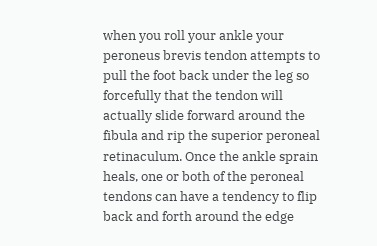when you roll your ankle your peroneus brevis tendon attempts to pull the foot back under the leg so forcefully that the tendon will actually slide forward around the fibula and rip the superior peroneal retinaculum. Once the ankle sprain heals, one or both of the peroneal tendons can have a tendency to flip back and forth around the edge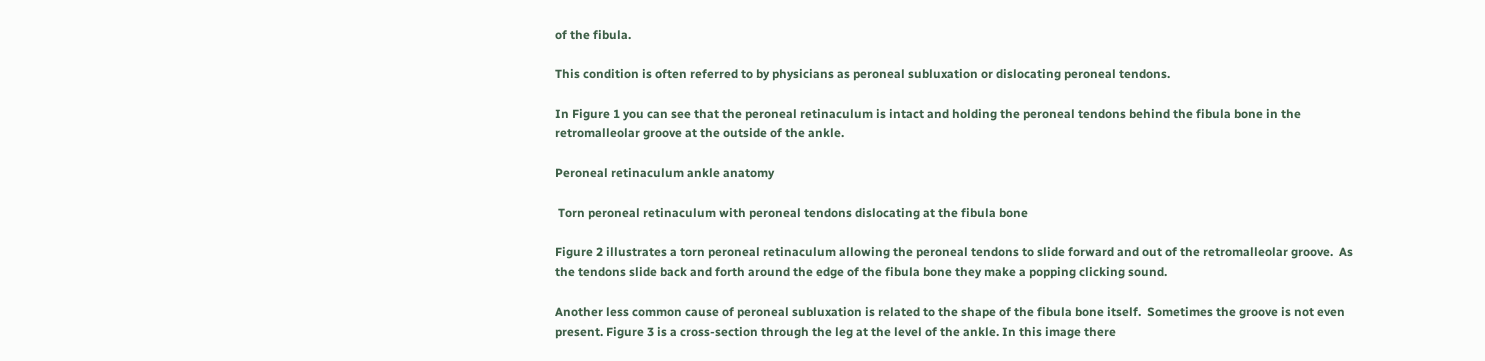of the fibula.

This condition is often referred to by physicians as peroneal subluxation or dislocating peroneal tendons.

In Figure 1 you can see that the peroneal retinaculum is intact and holding the peroneal tendons behind the fibula bone in the retromalleolar groove at the outside of the ankle.

Peroneal retinaculum ankle anatomy

 Torn peroneal retinaculum with peroneal tendons dislocating at the fibula bone

Figure 2 illustrates a torn peroneal retinaculum allowing the peroneal tendons to slide forward and out of the retromalleolar groove.  As the tendons slide back and forth around the edge of the fibula bone they make a popping clicking sound.

Another less common cause of peroneal subluxation is related to the shape of the fibula bone itself.  Sometimes the groove is not even present. Figure 3 is a cross-section through the leg at the level of the ankle. In this image there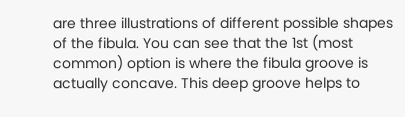are three illustrations of different possible shapes of the fibula. You can see that the 1st (most common) option is where the fibula groove is actually concave. This deep groove helps to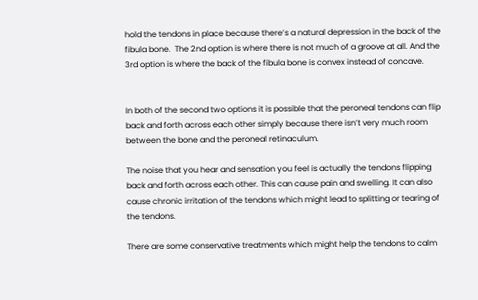hold the tendons in place because there’s a natural depression in the back of the fibula bone.  The 2nd option is where there is not much of a groove at all. And the 3rd option is where the back of the fibula bone is convex instead of concave.


In both of the second two options it is possible that the peroneal tendons can flip back and forth across each other simply because there isn’t very much room between the bone and the peroneal retinaculum.

The noise that you hear and sensation you feel is actually the tendons flipping back and forth across each other. This can cause pain and swelling. It can also cause chronic irritation of the tendons which might lead to splitting or tearing of the tendons.

There are some conservative treatments which might help the tendons to calm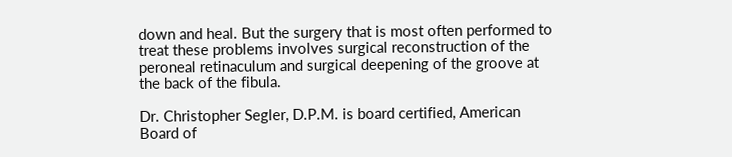down and heal. But the surgery that is most often performed to treat these problems involves surgical reconstruction of the peroneal retinaculum and surgical deepening of the groove at the back of the fibula.

Dr. Christopher Segler, D.P.M. is board certified, American Board of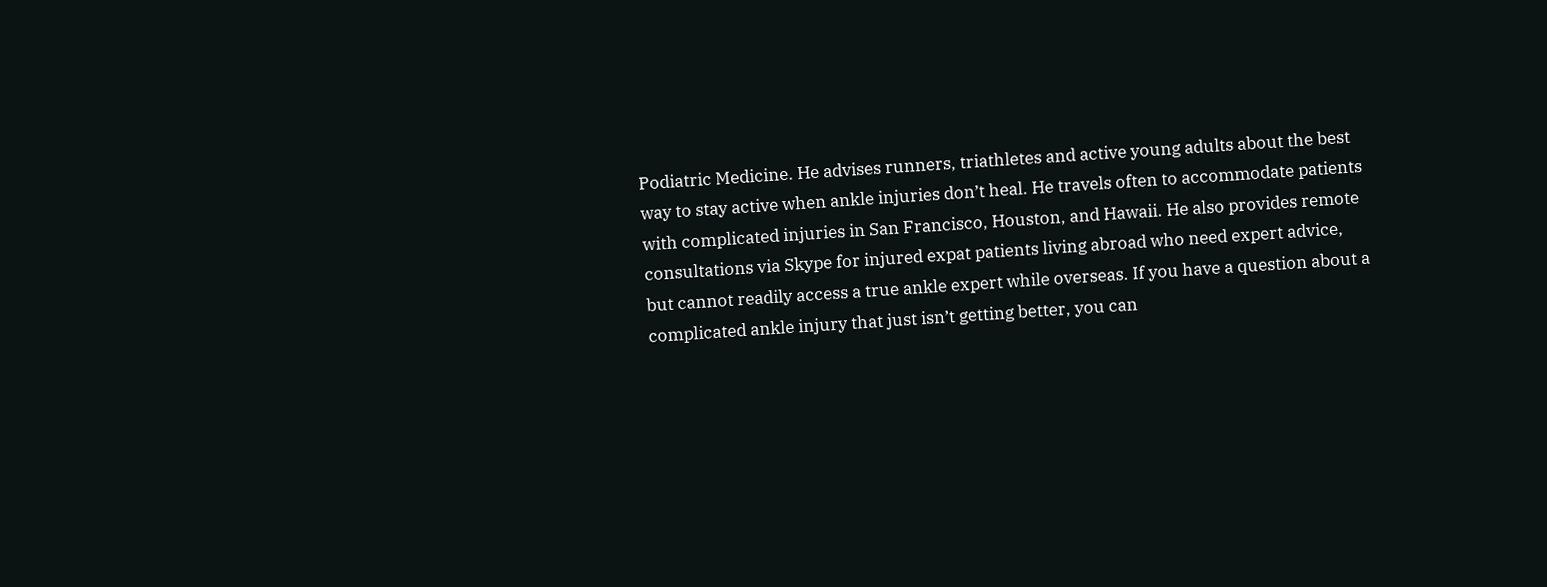Podiatric Medicine. He advises runners, triathletes and active young adults about the best way to stay active when ankle injuries don’t heal. He travels often to accommodate patients with complicated injuries in San Francisco, Houston, and Hawaii. He also provides remote consultations via Skype for injured expat patients living abroad who need expert advice, but cannot readily access a true ankle expert while overseas. If you have a question about a complicated ankle injury that just isn’t getting better, you can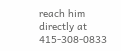reach him directly at 415-308-0833